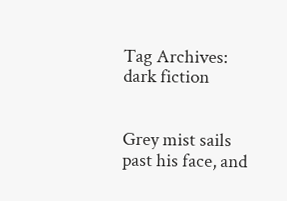Tag Archives: dark fiction


Grey mist sails past his face, and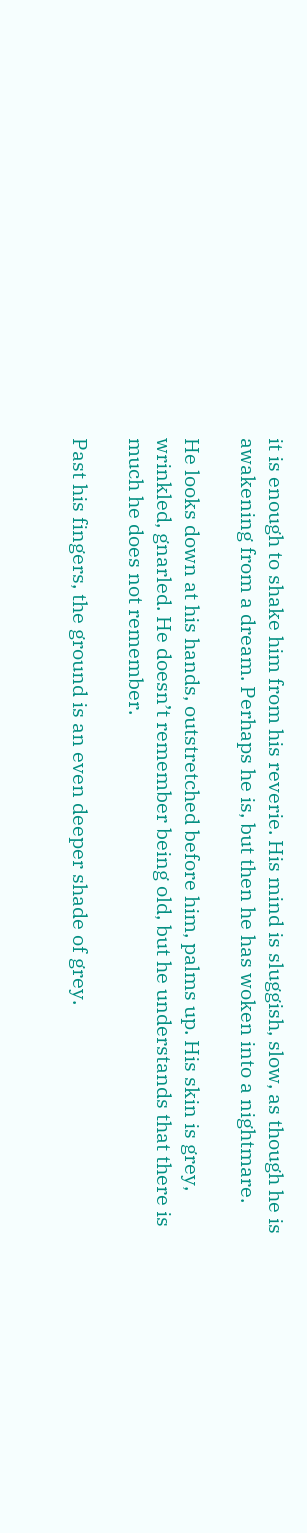it is enough to shake him from his reverie. His mind is sluggish, slow, as though he is awakening from a dream. Perhaps he is, but then he has woken into a nightmare.

He looks down at his hands, outstretched before him, palms up. His skin is grey, wrinkled, gnarled. He doesn’t remember being old, but he understands that there is much he does not remember.

Past his fingers, the ground is an even deeper shade of grey.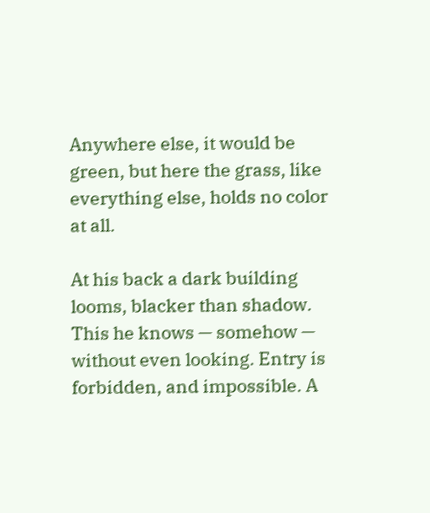Anywhere else, it would be green, but here the grass, like everything else, holds no color at all.

At his back a dark building looms, blacker than shadow. This he knows — somehow — without even looking. Entry is forbidden, and impossible. A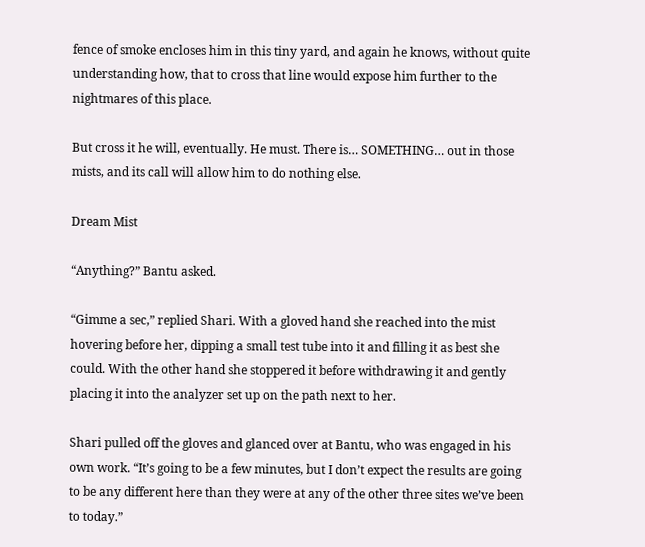fence of smoke encloses him in this tiny yard, and again he knows, without quite understanding how, that to cross that line would expose him further to the nightmares of this place.

But cross it he will, eventually. He must. There is… SOMETHING… out in those mists, and its call will allow him to do nothing else.

Dream Mist

“Anything?” Bantu asked.

“Gimme a sec,” replied Shari. With a gloved hand she reached into the mist hovering before her, dipping a small test tube into it and filling it as best she could. With the other hand she stoppered it before withdrawing it and gently placing it into the analyzer set up on the path next to her.

Shari pulled off the gloves and glanced over at Bantu, who was engaged in his own work. “It’s going to be a few minutes, but I don’t expect the results are going to be any different here than they were at any of the other three sites we’ve been to today.”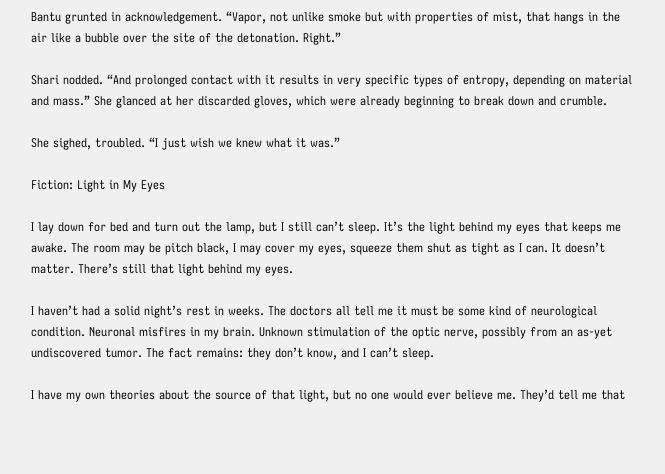Bantu grunted in acknowledgement. “Vapor, not unlike smoke but with properties of mist, that hangs in the air like a bubble over the site of the detonation. Right.”

Shari nodded. “And prolonged contact with it results in very specific types of entropy, depending on material and mass.” She glanced at her discarded gloves, which were already beginning to break down and crumble.

She sighed, troubled. “I just wish we knew what it was.”

Fiction: Light in My Eyes

I lay down for bed and turn out the lamp, but I still can’t sleep. It’s the light behind my eyes that keeps me awake. The room may be pitch black, I may cover my eyes, squeeze them shut as tight as I can. It doesn’t matter. There’s still that light behind my eyes.

I haven’t had a solid night’s rest in weeks. The doctors all tell me it must be some kind of neurological condition. Neuronal misfires in my brain. Unknown stimulation of the optic nerve, possibly from an as-yet undiscovered tumor. The fact remains: they don’t know, and I can’t sleep.

I have my own theories about the source of that light, but no one would ever believe me. They’d tell me that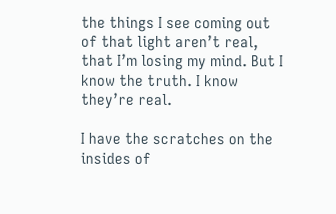the things I see coming out of that light aren’t real, that I’m losing my mind. But I know the truth. I know they’re real.

I have the scratches on the insides of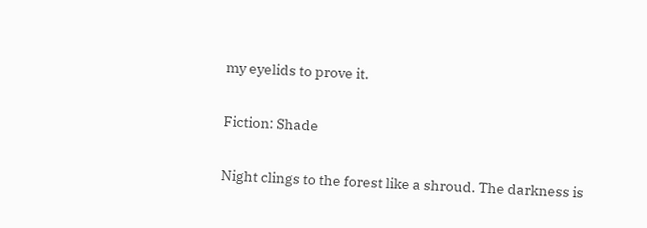my eyelids to prove it.

Fiction: Shade

Night clings to the forest like a shroud. The darkness is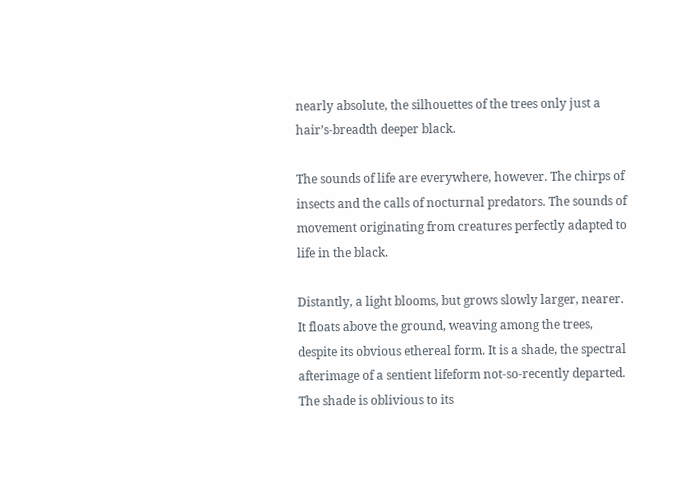nearly absolute, the silhouettes of the trees only just a hair’s-breadth deeper black.

The sounds of life are everywhere, however. The chirps of insects and the calls of nocturnal predators. The sounds of movement originating from creatures perfectly adapted to life in the black.

Distantly, a light blooms, but grows slowly larger, nearer. It floats above the ground, weaving among the trees, despite its obvious ethereal form. It is a shade, the spectral afterimage of a sentient lifeform not-so-recently departed. The shade is oblivious to its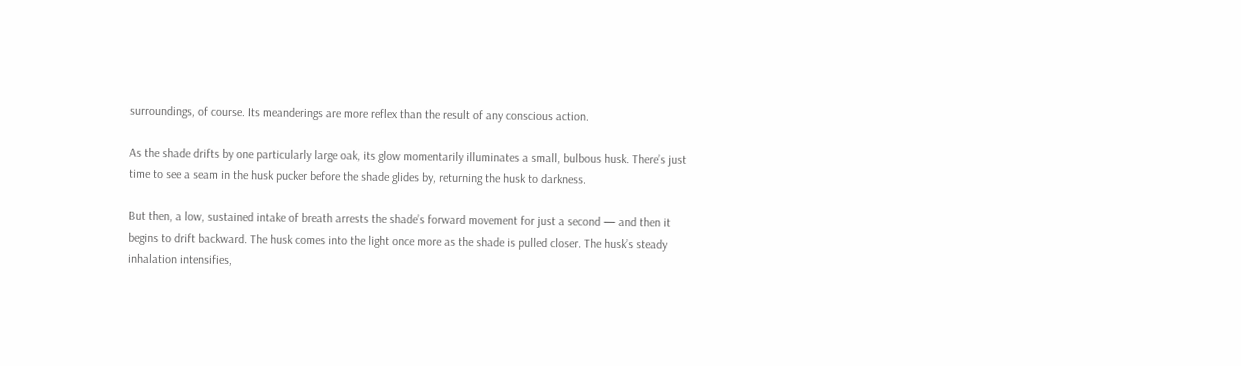surroundings, of course. Its meanderings are more reflex than the result of any conscious action.

As the shade drifts by one particularly large oak, its glow momentarily illuminates a small, bulbous husk. There’s just time to see a seam in the husk pucker before the shade glides by, returning the husk to darkness.

But then, a low, sustained intake of breath arrests the shade’s forward movement for just a second — and then it begins to drift backward. The husk comes into the light once more as the shade is pulled closer. The husk’s steady inhalation intensifies,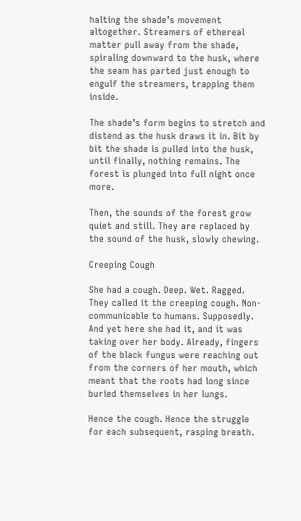halting the shade’s movement altogether. Streamers of ethereal matter pull away from the shade, spiraling downward to the husk, where the seam has parted just enough to engulf the streamers, trapping them inside.

The shade’s form begins to stretch and distend as the husk draws it in. Bit by bit the shade is pulled into the husk, until finally, nothing remains. The forest is plunged into full night once more.

Then, the sounds of the forest grow quiet and still. They are replaced by the sound of the husk, slowly chewing.

Creeping Cough

She had a cough. Deep. Wet. Ragged. They called it the creeping cough. Non-communicable to humans. Supposedly. And yet here she had it, and it was taking over her body. Already, fingers of the black fungus were reaching out from the corners of her mouth, which meant that the roots had long since buried themselves in her lungs.

Hence the cough. Hence the struggle for each subsequent, rasping breath.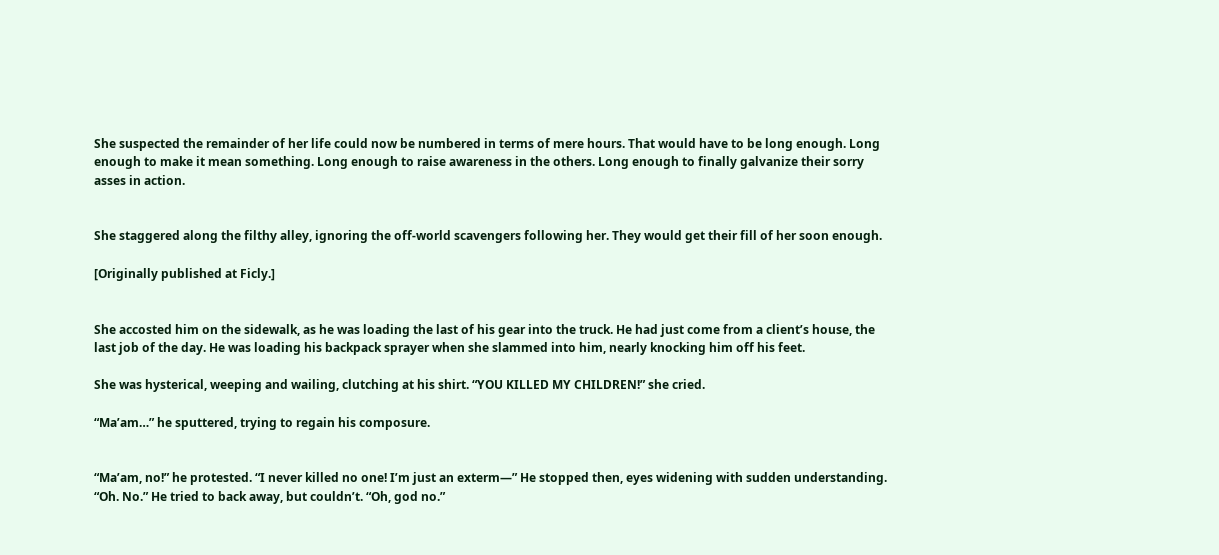She suspected the remainder of her life could now be numbered in terms of mere hours. That would have to be long enough. Long enough to make it mean something. Long enough to raise awareness in the others. Long enough to finally galvanize their sorry asses in action.


She staggered along the filthy alley, ignoring the off-world scavengers following her. They would get their fill of her soon enough.

[Originally published at Ficly.]


She accosted him on the sidewalk, as he was loading the last of his gear into the truck. He had just come from a client’s house, the last job of the day. He was loading his backpack sprayer when she slammed into him, nearly knocking him off his feet.

She was hysterical, weeping and wailing, clutching at his shirt. “YOU KILLED MY CHILDREN!” she cried.

“Ma’am…” he sputtered, trying to regain his composure.


“Ma’am, no!” he protested. “I never killed no one! I’m just an exterm—” He stopped then, eyes widening with sudden understanding. “Oh. No.” He tried to back away, but couldn’t. “Oh, god no.”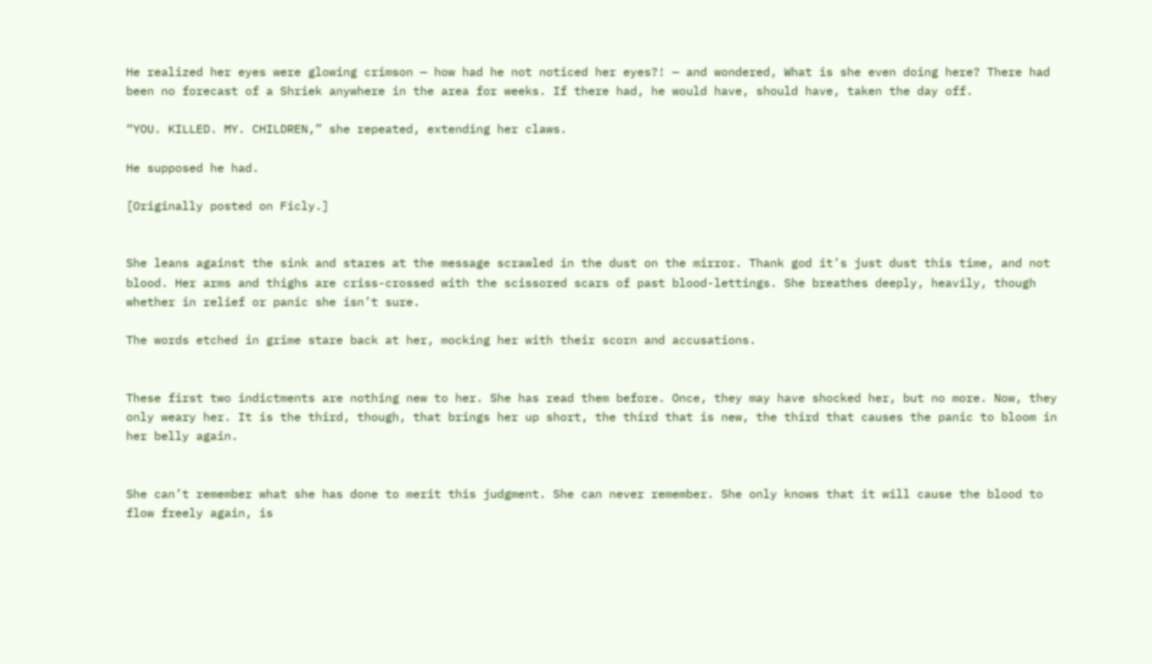He realized her eyes were glowing crimson — how had he not noticed her eyes?! — and wondered, What is she even doing here? There had been no forecast of a Shriek anywhere in the area for weeks. If there had, he would have, should have, taken the day off.

“YOU. KILLED. MY. CHILDREN,” she repeated, extending her claws.

He supposed he had.

[Originally posted on Ficly.]


She leans against the sink and stares at the message scrawled in the dust on the mirror. Thank god it’s just dust this time, and not blood. Her arms and thighs are criss-crossed with the scissored scars of past blood-lettings. She breathes deeply, heavily, though whether in relief or panic she isn’t sure.

The words etched in grime stare back at her, mocking her with their scorn and accusations.


These first two indictments are nothing new to her. She has read them before. Once, they may have shocked her, but no more. Now, they only weary her. It is the third, though, that brings her up short, the third that is new, the third that causes the panic to bloom in her belly again.


She can’t remember what she has done to merit this judgment. She can never remember. She only knows that it will cause the blood to flow freely again, is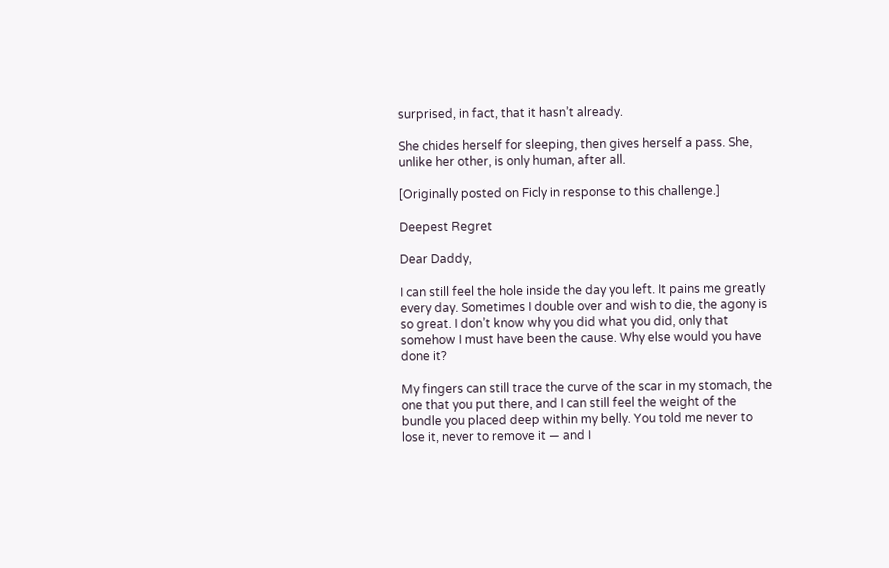surprised, in fact, that it hasn’t already.

She chides herself for sleeping, then gives herself a pass. She, unlike her other, is only human, after all.

[Originally posted on Ficly in response to this challenge.]

Deepest Regret

Dear Daddy,

I can still feel the hole inside the day you left. It pains me greatly every day. Sometimes I double over and wish to die, the agony is so great. I don’t know why you did what you did, only that somehow I must have been the cause. Why else would you have done it?

My fingers can still trace the curve of the scar in my stomach, the one that you put there, and I can still feel the weight of the bundle you placed deep within my belly. You told me never to lose it, never to remove it — and I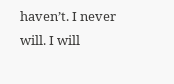haven’t. I never will. I will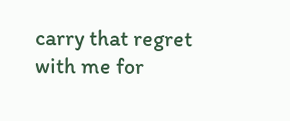carry that regret with me for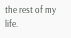the rest of my life.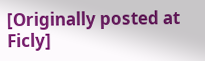[Originally posted at Ficly]